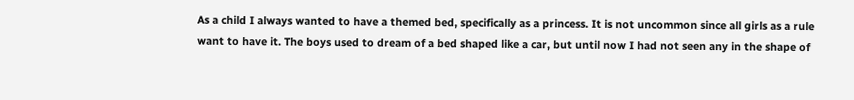As a child I always wanted to have a themed bed, specifically as a princess. It is not uncommon since all girls as a rule want to have it. The boys used to dream of a bed shaped like a car, but until now I had not seen any in the shape of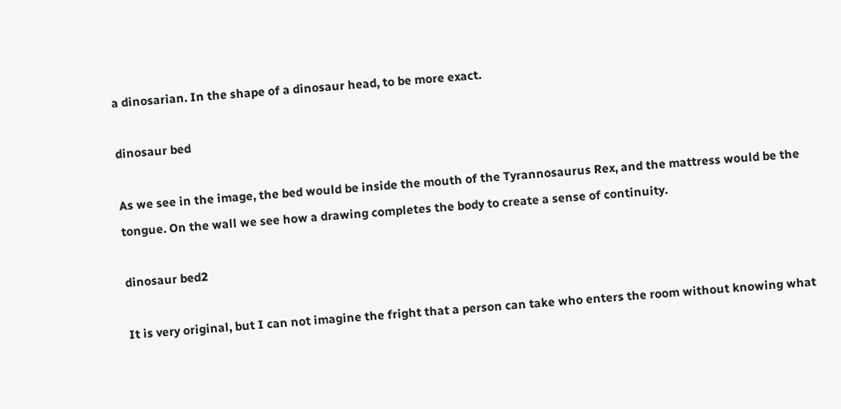a dinosarian. In the shape of a dinosaur head, to be more exact.

dinosaur bed

As we see in the image, the bed would be inside the mouth of the Tyrannosaurus Rex, and the mattress would be the tongue. On the wall we see how a drawing completes the body to create a sense of continuity.

dinosaur bed2

It is very original, but I can not imagine the fright that a person can take who enters the room without knowing what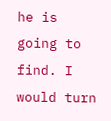he is going to find. I would turn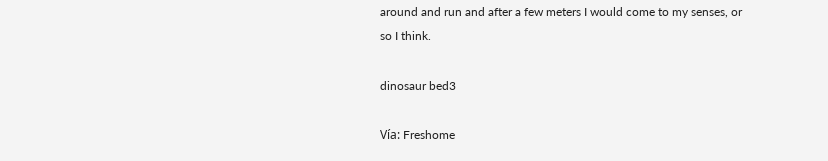around and run and after a few meters I would come to my senses, or so I think.

dinosaur bed3

Vía: Freshome